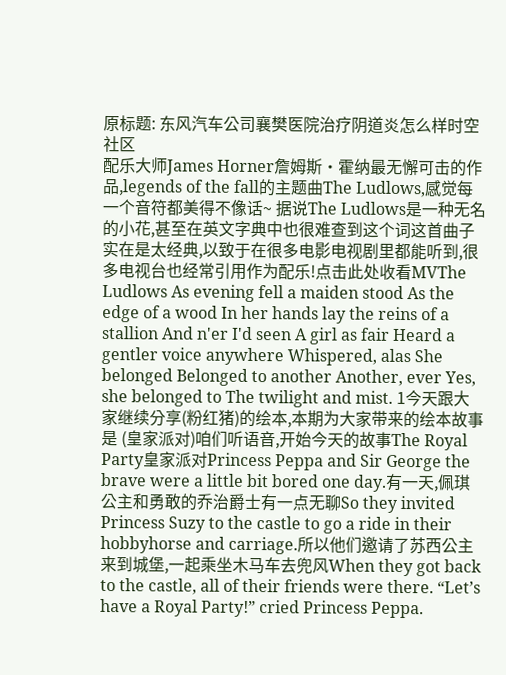原标题: 东风汽车公司襄樊医院治疗阴道炎怎么样时空社区
配乐大师James Horner詹姆斯·霍纳最无懈可击的作品,legends of the fall的主题曲The Ludlows,感觉每一个音符都美得不像话~ 据说The Ludlows是一种无名的小花,甚至在英文字典中也很难查到这个词这首曲子实在是太经典,以致于在很多电影电视剧里都能听到,很多电视台也经常引用作为配乐!点击此处收看MVThe Ludlows As evening fell a maiden stood As the edge of a wood In her hands lay the reins of a stallion And n'er I'd seen A girl as fair Heard a gentler voice anywhere Whispered, alas She belonged Belonged to another Another, ever Yes, she belonged to The twilight and mist. 1今天跟大家继续分享(粉红猪)的绘本,本期为大家带来的绘本故事是 (皇家派对)咱们听语音,开始今天的故事The Royal Party皇家派对Princess Peppa and Sir George the brave were a little bit bored one day.有一天,佩琪公主和勇敢的乔治爵士有一点无聊So they invited Princess Suzy to the castle to go a ride in their hobbyhorse and carriage.所以他们邀请了苏西公主来到城堡,一起乘坐木马车去兜风When they got back to the castle, all of their friends were there. “Let’s have a Royal Party!” cried Princess Peppa.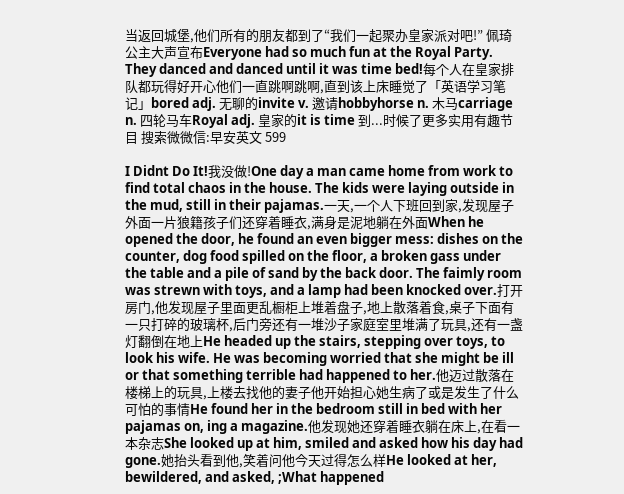当返回城堡,他们所有的朋友都到了“我们一起聚办皇家派对吧!” 佩琦公主大声宣布Everyone had so much fun at the Royal Party. They danced and danced until it was time bed!每个人在皇家排队都玩得好开心他们一直跳啊跳啊,直到该上床睡觉了「英语学习笔记」bored adj. 无聊的invite v. 邀请hobbyhorse n. 木马carriage n. 四轮马车Royal adj. 皇家的it is time 到...时候了更多实用有趣节目 搜索微微信:早安英文 599

I Didnt Do It!我没做!One day a man came home from work to find total chaos in the house. The kids were laying outside in the mud, still in their pajamas.一天,一个人下班回到家,发现屋子外面一片狼籍孩子们还穿着睡衣,满身是泥地躺在外面When he opened the door, he found an even bigger mess: dishes on the counter, dog food spilled on the floor, a broken gass under the table and a pile of sand by the back door. The faimly room was strewn with toys, and a lamp had been knocked over.打开房门,他发现屋子里面更乱橱柜上堆着盘子,地上散落着食,桌子下面有一只打碎的玻璃杯,后门旁还有一堆沙子家庭室里堆满了玩具,还有一盏灯翻倒在地上He headed up the stairs, stepping over toys, to look his wife. He was becoming worried that she might be ill or that something terrible had happened to her.他迈过散落在楼梯上的玩具,上楼去找他的妻子他开始担心她生病了或是发生了什么可怕的事情He found her in the bedroom still in bed with her pajamas on, ing a magazine.他发现她还穿着睡衣躺在床上,在看一本杂志She looked up at him, smiled and asked how his day had gone.她抬头看到他,笑着问他今天过得怎么样He looked at her, bewildered, and asked, ;What happened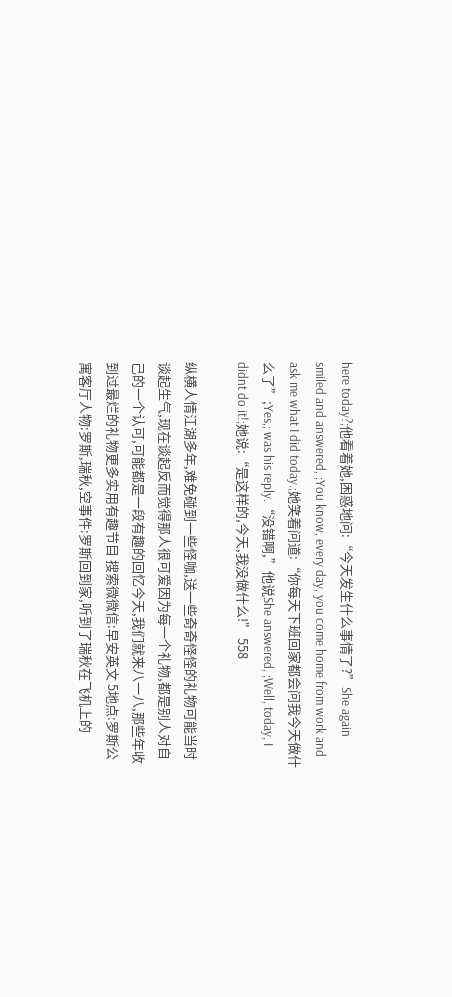here today?;他看着她,困惑地问:“今天发生什么事情了?”She again smiled and answered, ;You know, every day, you come home from work and ask me what I did today.;她笑着问道:“你每天下班回家都会问我今天做什么了”;Yes,; was his reply.“没错啊,”他说She answered, ;Well, today, I didnt do it!;她说:“是这样的,今天,我没做什么!” 558

纵横人情江湖多年,难免碰到一些怪咖,送一些奇奇怪怪的礼物可能当时谈起生气,现在谈起反而觉得那人很可爱因为每一个礼物,都是别人对自己的一个认可,可能都是一段有趣的回忆今天,我们就来八一八,那些年收到过最烂的礼物更多实用有趣节目 搜索微微信:早安英文 5地点:罗斯公寓客厅人物:罗斯,瑞秋,空事件:罗斯回到家,听到了瑞秋在飞机上的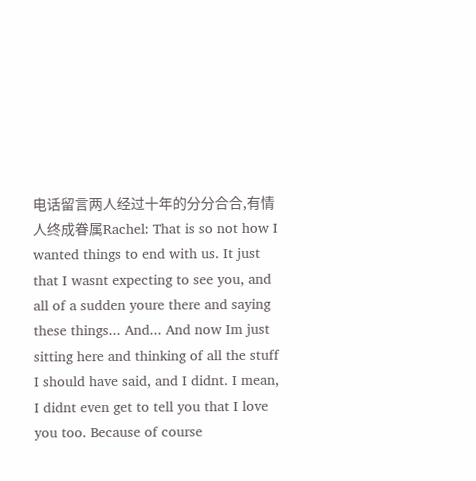电话留言两人经过十年的分分合合,有情人终成眷属Rachel: That is so not how I wanted things to end with us. It just that I wasnt expecting to see you, and all of a sudden youre there and saying these things... And... And now Im just sitting here and thinking of all the stuff I should have said, and I didnt. I mean, I didnt even get to tell you that I love you too. Because of course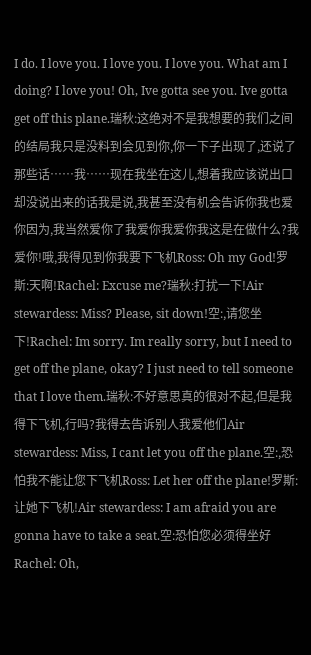I do. I love you. I love you. I love you. What am I doing? I love you! Oh, Ive gotta see you. Ive gotta get off this plane.瑞秋:这绝对不是我想要的我们之间的结局我只是没料到会见到你,你一下子出现了,还说了那些话……我……现在我坐在这儿,想着我应该说出口却没说出来的话我是说,我甚至没有机会告诉你我也爱你因为,我当然爱你了我爱你我爱你我这是在做什么?我爱你!哦,我得见到你我要下飞机Ross: Oh my God!罗斯:天啊!Rachel: Excuse me?瑞秋:打扰一下!Air stewardess: Miss? Please, sit down!空:,请您坐下!Rachel: Im sorry. Im really sorry, but I need to get off the plane, okay? I just need to tell someone that I love them.瑞秋:不好意思真的很对不起,但是我得下飞机,行吗?我得去告诉别人我爱他们Air stewardess: Miss, I cant let you off the plane.空:,恐怕我不能让您下飞机Ross: Let her off the plane!罗斯:让她下飞机!Air stewardess: I am afraid you are gonna have to take a seat.空:恐怕您必须得坐好Rachel: Oh,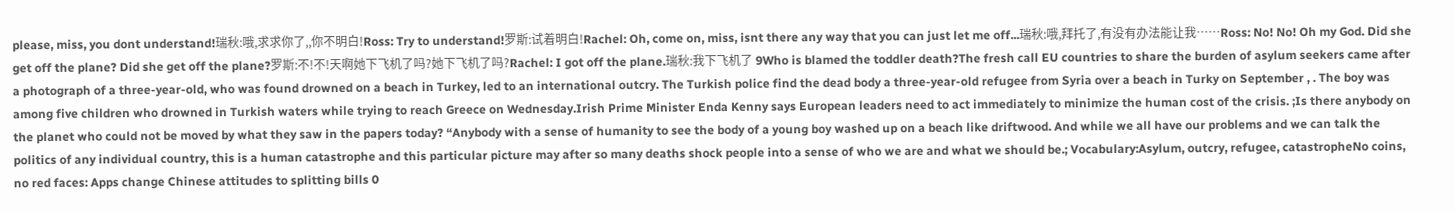please, miss, you dont understand!瑞秋:哦,求求你了,,你不明白!Ross: Try to understand!罗斯:试着明白!Rachel: Oh, come on, miss, isnt there any way that you can just let me off...瑞秋:哦,拜托了,有没有办法能让我……Ross: No! No! Oh my God. Did she get off the plane? Did she get off the plane?罗斯:不!不!天啊她下飞机了吗?她下飞机了吗?Rachel: I got off the plane.瑞秋:我下飞机了 9Who is blamed the toddler death?The fresh call EU countries to share the burden of asylum seekers came after a photograph of a three-year-old, who was found drowned on a beach in Turkey, led to an international outcry. The Turkish police find the dead body a three-year-old refugee from Syria over a beach in Turky on September , . The boy was among five children who drowned in Turkish waters while trying to reach Greece on Wednesday.Irish Prime Minister Enda Kenny says European leaders need to act immediately to minimize the human cost of the crisis. ;Is there anybody on the planet who could not be moved by what they saw in the papers today? “Anybody with a sense of humanity to see the body of a young boy washed up on a beach like driftwood. And while we all have our problems and we can talk the politics of any individual country, this is a human catastrophe and this particular picture may after so many deaths shock people into a sense of who we are and what we should be.; Vocabulary:Asylum, outcry, refugee, catastropheNo coins, no red faces: Apps change Chinese attitudes to splitting bills 0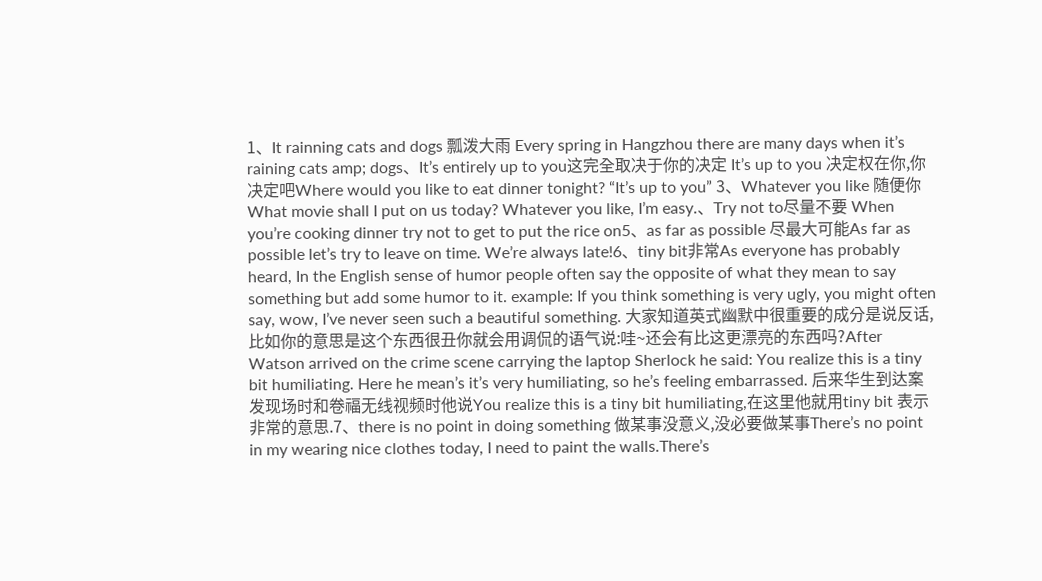1、It rainning cats and dogs 瓢泼大雨 Every spring in Hangzhou there are many days when it’s raining cats amp; dogs、It’s entirely up to you这完全取决于你的决定 It’s up to you 决定权在你,你决定吧Where would you like to eat dinner tonight? “It’s up to you” 3、Whatever you like 随便你What movie shall I put on us today? Whatever you like, I’m easy.、Try not to尽量不要 When you’re cooking dinner try not to get to put the rice on5、as far as possible 尽最大可能As far as possible let’s try to leave on time. We’re always late!6、tiny bit非常As everyone has probably heard, In the English sense of humor people often say the opposite of what they mean to say something but add some humor to it. example: If you think something is very ugly, you might often say, wow, I’ve never seen such a beautiful something. 大家知道英式幽默中很重要的成分是说反话,比如你的意思是这个东西很丑你就会用调侃的语气说:哇~还会有比这更漂亮的东西吗?After Watson arrived on the crime scene carrying the laptop Sherlock he said: You realize this is a tiny bit humiliating. Here he mean’s it’s very humiliating, so he’s feeling embarrassed. 后来华生到达案发现场时和卷福无线视频时他说You realize this is a tiny bit humiliating,在这里他就用tiny bit 表示非常的意思.7、there is no point in doing something 做某事没意义,没必要做某事There’s no point in my wearing nice clothes today, I need to paint the walls.There’s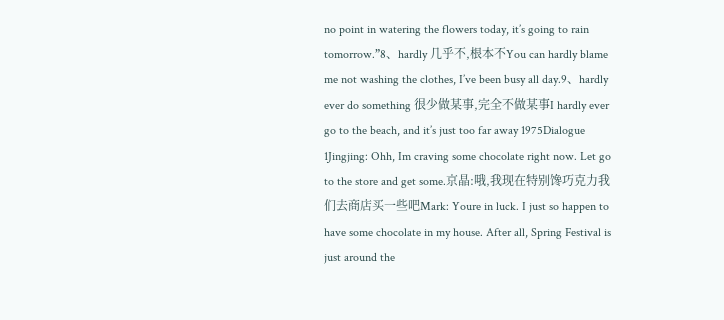no point in watering the flowers today, it’s going to rain tomorrow.”8、hardly 几乎不,根本不You can hardly blame me not washing the clothes, I’ve been busy all day.9、hardly ever do something 很少做某事,完全不做某事I hardly ever go to the beach, and it’s just too far away 1975Dialogue 1Jingjing: Ohh, Im craving some chocolate right now. Let go to the store and get some.京晶:哦,我现在特别馋巧克力我们去商店买一些吧Mark: Youre in luck. I just so happen to have some chocolate in my house. After all, Spring Festival is just around the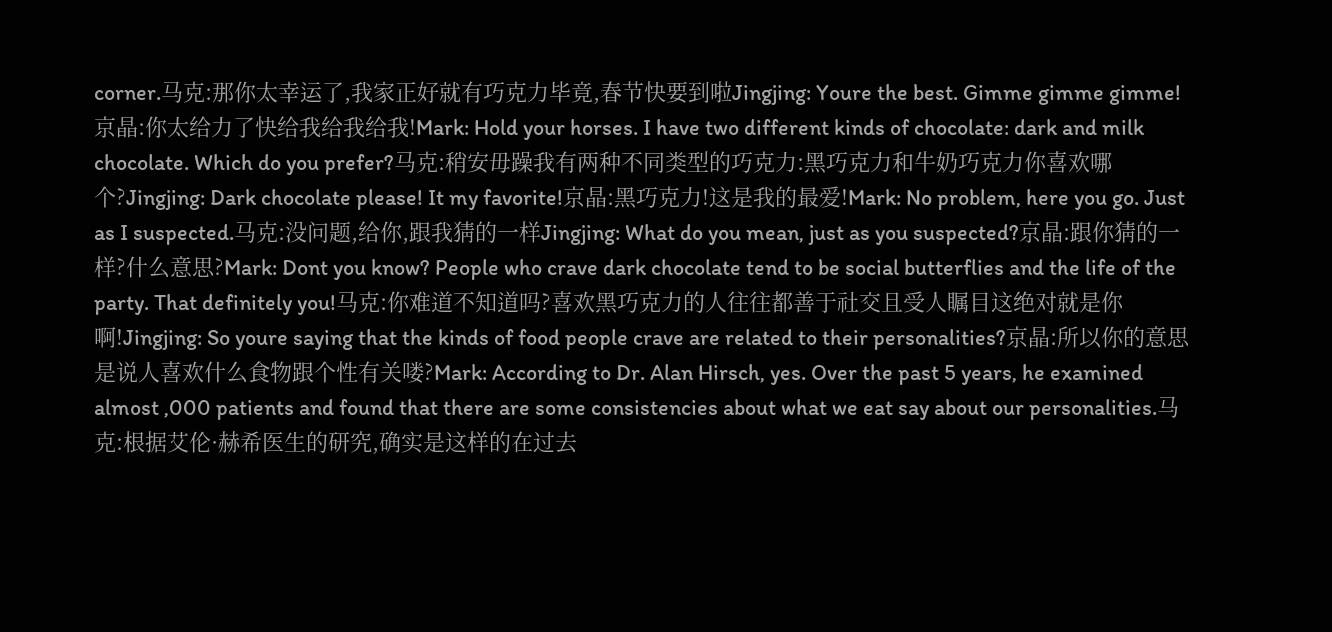corner.马克:那你太幸运了,我家正好就有巧克力毕竟,春节快要到啦Jingjing: Youre the best. Gimme gimme gimme!京晶:你太给力了快给我给我给我!Mark: Hold your horses. I have two different kinds of chocolate: dark and milk chocolate. Which do you prefer?马克:稍安毋躁我有两种不同类型的巧克力:黑巧克力和牛奶巧克力你喜欢哪个?Jingjing: Dark chocolate please! It my favorite!京晶:黑巧克力!这是我的最爱!Mark: No problem, here you go. Just as I suspected.马克:没问题,给你,跟我猜的一样Jingjing: What do you mean, just as you suspected?京晶:跟你猜的一样?什么意思?Mark: Dont you know? People who crave dark chocolate tend to be social butterflies and the life of the party. That definitely you!马克:你难道不知道吗?喜欢黑巧克力的人往往都善于社交且受人瞩目这绝对就是你啊!Jingjing: So youre saying that the kinds of food people crave are related to their personalities?京晶:所以你的意思是说人喜欢什么食物跟个性有关喽?Mark: According to Dr. Alan Hirsch, yes. Over the past 5 years, he examined almost ,000 patients and found that there are some consistencies about what we eat say about our personalities.马克:根据艾伦·赫希医生的研究,确实是这样的在过去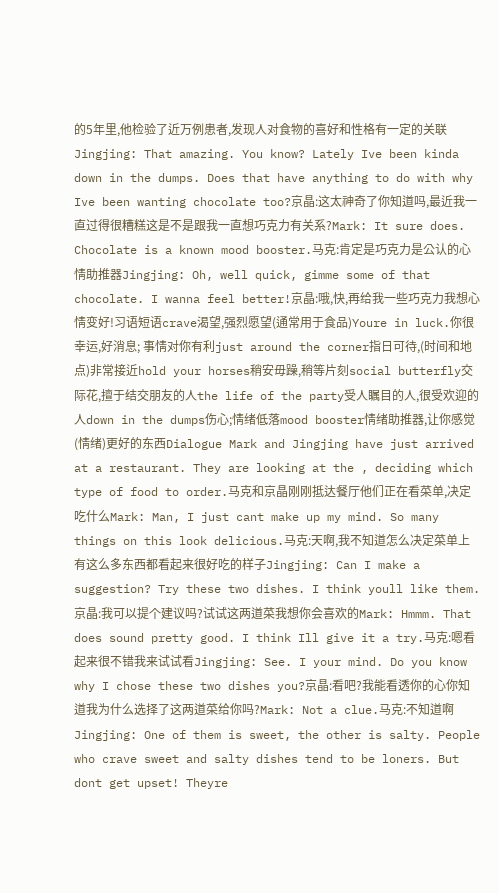的5年里,他检验了近万例患者,发现人对食物的喜好和性格有一定的关联Jingjing: That amazing. You know? Lately Ive been kinda down in the dumps. Does that have anything to do with why Ive been wanting chocolate too?京晶:这太神奇了你知道吗,最近我一直过得很糟糕这是不是跟我一直想巧克力有关系?Mark: It sure does. Chocolate is a known mood booster.马克:肯定是巧克力是公认的心情助推器Jingjing: Oh, well quick, gimme some of that chocolate. I wanna feel better!京晶:哦,快,再给我一些巧克力我想心情变好!习语短语crave渴望,强烈愿望(通常用于食品)Youre in luck.你很幸运,好消息; 事情对你有利just around the corner指日可待,(时间和地点)非常接近hold your horses稍安毋躁,稍等片刻social butterfly交际花,擅于结交朋友的人the life of the party受人瞩目的人,很受欢迎的人down in the dumps伤心;情绪低落mood booster情绪助推器,让你感觉(情绪)更好的东西Dialogue Mark and Jingjing have just arrived at a restaurant. They are looking at the , deciding which type of food to order.马克和京晶刚刚抵达餐厅他们正在看菜单,决定吃什么Mark: Man, I just cant make up my mind. So many things on this look delicious.马克:天啊,我不知道怎么决定菜单上有这么多东西都看起来很好吃的样子Jingjing: Can I make a suggestion? Try these two dishes. I think youll like them.京晶:我可以提个建议吗?试试这两道菜我想你会喜欢的Mark: Hmmm. That does sound pretty good. I think Ill give it a try.马克:嗯看起来很不错我来试试看Jingjing: See. I your mind. Do you know why I chose these two dishes you?京晶:看吧?我能看透你的心你知道我为什么选择了这两道菜给你吗?Mark: Not a clue.马克:不知道啊Jingjing: One of them is sweet, the other is salty. People who crave sweet and salty dishes tend to be loners. But dont get upset! Theyre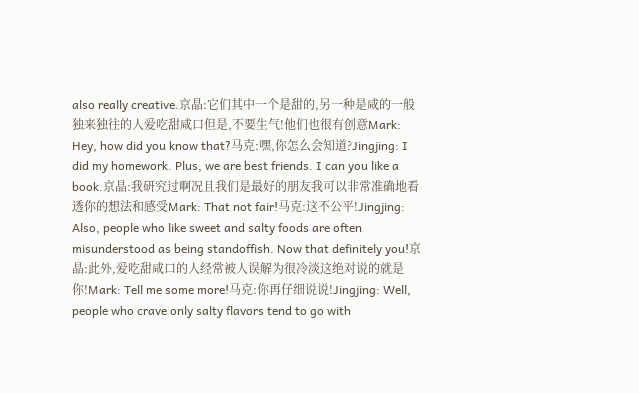also really creative.京晶:它们其中一个是甜的,另一种是咸的一般独来独往的人爱吃甜咸口但是,不要生气!他们也很有创意Mark: Hey, how did you know that?马克:嘿,你怎么会知道?Jingjing: I did my homework. Plus, we are best friends. I can you like a book.京晶:我研究过啊况且我们是最好的朋友我可以非常准确地看透你的想法和感受Mark: That not fair!马克:这不公平!Jingjing: Also, people who like sweet and salty foods are often misunderstood as being standoffish. Now that definitely you!京晶:此外,爱吃甜咸口的人经常被人误解为很冷淡这绝对说的就是你!Mark: Tell me some more!马克:你再仔细说说!Jingjing: Well, people who crave only salty flavors tend to go with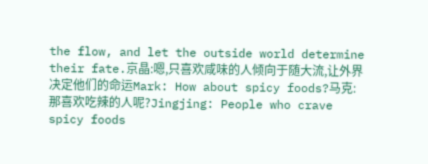the flow, and let the outside world determine their fate.京晶:嗯,只喜欢咸味的人倾向于随大流,让外界决定他们的命运Mark: How about spicy foods?马克:那喜欢吃辣的人呢?Jingjing: People who crave spicy foods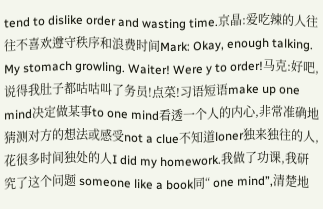tend to dislike order and wasting time.京晶:爱吃辣的人往往不喜欢遵守秩序和浪费时间Mark: Okay, enough talking. My stomach growling. Waiter! Were y to order!马克:好吧,说得我肚子都咕咕叫了务员!点菜!习语短语make up one mind决定做某事to one mind看透一个人的内心,非常准确地猜测对方的想法或感受not a clue不知道loner独来独往的人,花很多时间独处的人I did my homework.我做了功课,我研究了这个问题 someone like a book同“ one mind”,清楚地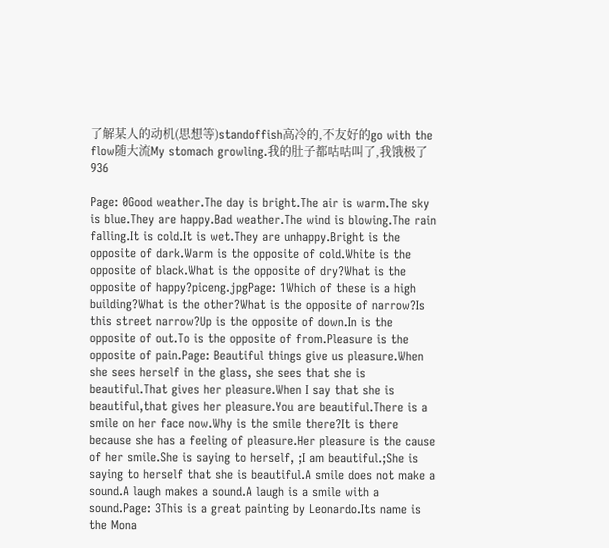了解某人的动机(思想等)standoffish高冷的,不友好的go with the flow随大流My stomach growling.我的肚子都咕咕叫了,我饿极了 936

Page: 0Good weather.The day is bright.The air is warm.The sky is blue.They are happy.Bad weather.The wind is blowing.The rain falling.It is cold.It is wet.They are unhappy.Bright is the opposite of dark.Warm is the opposite of cold.White is the opposite of black.What is the opposite of dry?What is the opposite of happy?piceng.jpgPage: 1Which of these is a high building?What is the other?What is the opposite of narrow?Is this street narrow?Up is the opposite of down.In is the opposite of out.To is the opposite of from.Pleasure is the opposite of pain.Page: Beautiful things give us pleasure.When she sees herself in the glass, she sees that she is beautiful.That gives her pleasure.When I say that she is beautiful,that gives her pleasure.You are beautiful.There is a smile on her face now.Why is the smile there?It is there because she has a feeling of pleasure.Her pleasure is the cause of her smile.She is saying to herself, ;I am beautiful.;She is saying to herself that she is beautiful.A smile does not make a sound.A laugh makes a sound.A laugh is a smile with a sound.Page: 3This is a great painting by Leonardo.Its name is the Mona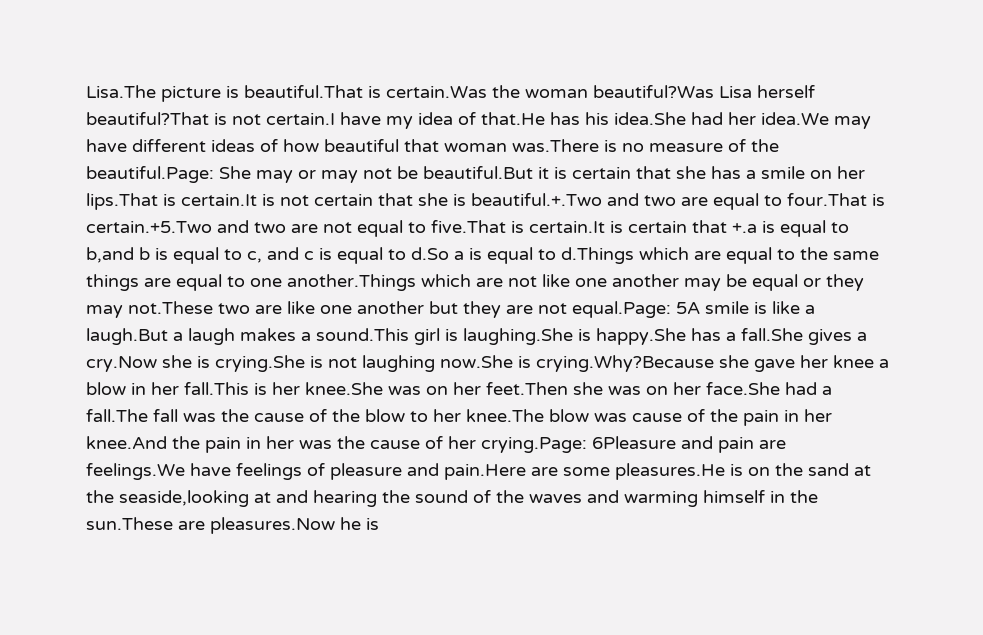Lisa.The picture is beautiful.That is certain.Was the woman beautiful?Was Lisa herself beautiful?That is not certain.I have my idea of that.He has his idea.She had her idea.We may have different ideas of how beautiful that woman was.There is no measure of the beautiful.Page: She may or may not be beautiful.But it is certain that she has a smile on her lips.That is certain.It is not certain that she is beautiful.+.Two and two are equal to four.That is certain.+5.Two and two are not equal to five.That is certain.It is certain that +.a is equal to b,and b is equal to c, and c is equal to d.So a is equal to d.Things which are equal to the same things are equal to one another.Things which are not like one another may be equal or they may not.These two are like one another but they are not equal.Page: 5A smile is like a laugh.But a laugh makes a sound.This girl is laughing.She is happy.She has a fall.She gives a cry.Now she is crying.She is not laughing now.She is crying.Why?Because she gave her knee a blow in her fall.This is her knee.She was on her feet.Then she was on her face.She had a fall.The fall was the cause of the blow to her knee.The blow was cause of the pain in her knee.And the pain in her was the cause of her crying.Page: 6Pleasure and pain are feelings.We have feelings of pleasure and pain.Here are some pleasures.He is on the sand at the seaside,looking at and hearing the sound of the waves and warming himself in the sun.These are pleasures.Now he is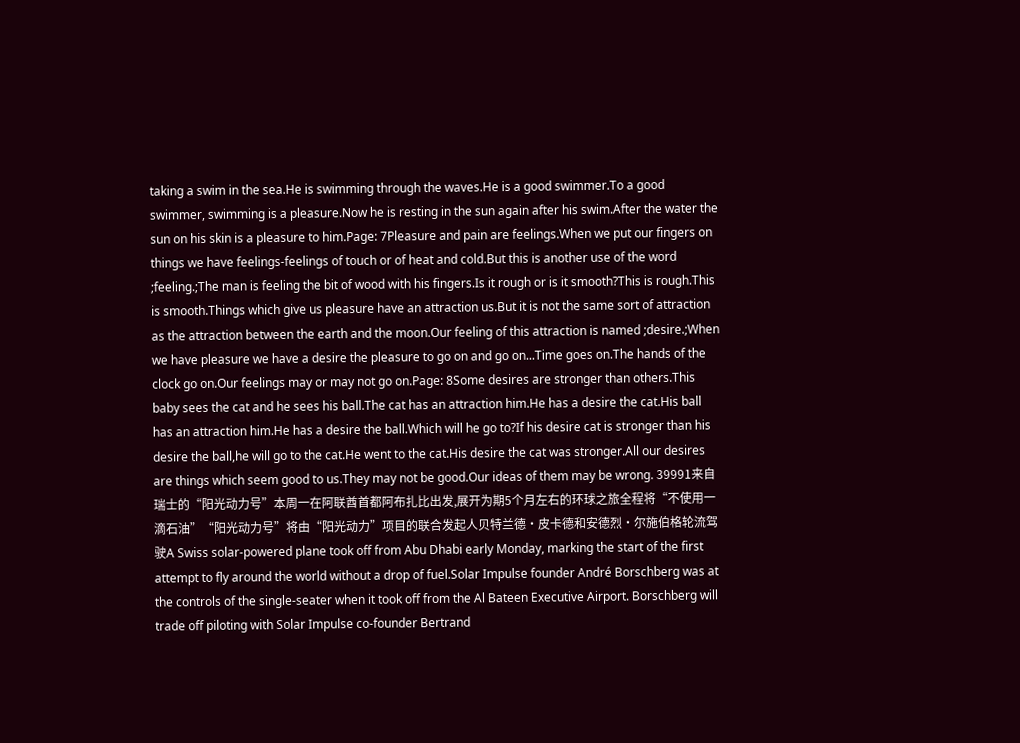taking a swim in the sea.He is swimming through the waves.He is a good swimmer.To a good swimmer, swimming is a pleasure.Now he is resting in the sun again after his swim.After the water the sun on his skin is a pleasure to him.Page: 7Pleasure and pain are feelings.When we put our fingers on things we have feelings-feelings of touch or of heat and cold.But this is another use of the word ;feeling.;The man is feeling the bit of wood with his fingers.Is it rough or is it smooth?This is rough.This is smooth.Things which give us pleasure have an attraction us.But it is not the same sort of attraction as the attraction between the earth and the moon.Our feeling of this attraction is named ;desire.;When we have pleasure we have a desire the pleasure to go on and go on...Time goes on.The hands of the clock go on.Our feelings may or may not go on.Page: 8Some desires are stronger than others.This baby sees the cat and he sees his ball.The cat has an attraction him.He has a desire the cat.His ball has an attraction him.He has a desire the ball.Which will he go to?If his desire cat is stronger than his desire the ball,he will go to the cat.He went to the cat.His desire the cat was stronger.All our desires are things which seem good to us.They may not be good.Our ideas of them may be wrong. 39991来自瑞士的“阳光动力号”本周一在阿联酋首都阿布扎比出发,展开为期5个月左右的环球之旅全程将“不使用一滴石油”“阳光动力号”将由“阳光动力”项目的联合发起人贝特兰德·皮卡德和安德烈·尔施伯格轮流驾驶A Swiss solar-powered plane took off from Abu Dhabi early Monday, marking the start of the first attempt to fly around the world without a drop of fuel.Solar Impulse founder André Borschberg was at the controls of the single-seater when it took off from the Al Bateen Executive Airport. Borschberg will trade off piloting with Solar Impulse co-founder Bertrand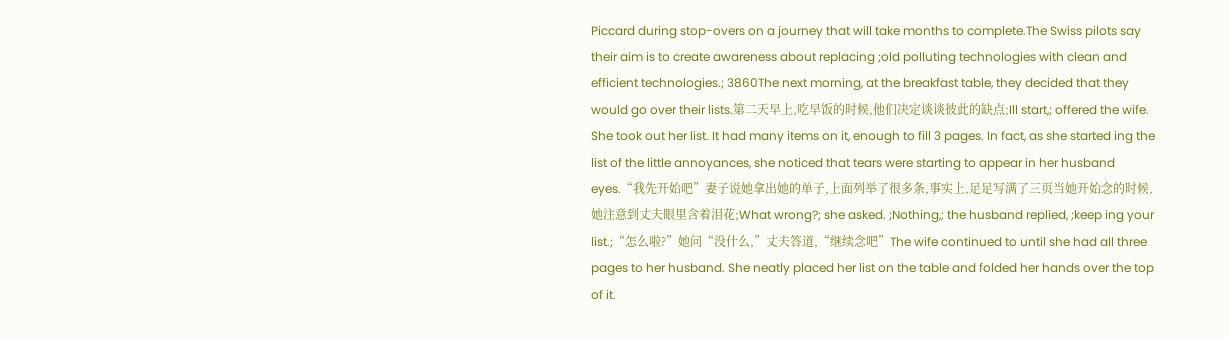Piccard during stop-overs on a journey that will take months to complete.The Swiss pilots say their aim is to create awareness about replacing ;old polluting technologies with clean and efficient technologies.; 3860The next morning, at the breakfast table, they decided that they would go over their lists.第二天早上,吃早饭的时候,他们决定谈谈彼此的缺点;Ill start,; offered the wife. She took out her list. It had many items on it, enough to fill 3 pages. In fact, as she started ing the list of the little annoyances, she noticed that tears were starting to appear in her husband eyes.“我先开始吧”妻子说她拿出她的单子,上面列举了很多条,事实上,足足写满了三页当她开始念的时候,她注意到丈夫眼里含着泪花;What wrong?; she asked. ;Nothing,; the husband replied, ;keep ing your list.;“怎么啦?”她问“没什么,”丈夫答道,“继续念吧”The wife continued to until she had all three pages to her husband. She neatly placed her list on the table and folded her hands over the top of it.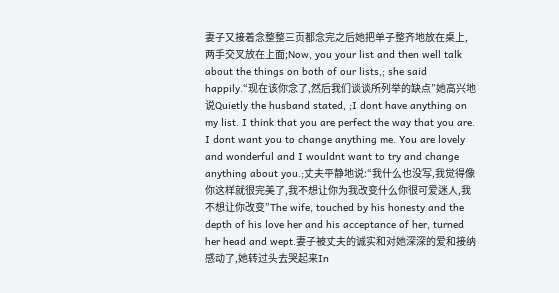妻子又接着念整整三页都念完之后她把单子整齐地放在桌上,两手交叉放在上面;Now, you your list and then well talk about the things on both of our lists,; she said happily.“现在该你念了,然后我们谈谈所列举的缺点”她高兴地说Quietly the husband stated, ;I dont have anything on my list. I think that you are perfect the way that you are. I dont want you to change anything me. You are lovely and wonderful and I wouldnt want to try and change anything about you.;丈夫平静地说:“我什么也没写,我觉得像你这样就很完美了,我不想让你为我改变什么你很可爱迷人,我不想让你改变”The wife, touched by his honesty and the depth of his love her and his acceptance of her, turned her head and wept.妻子被丈夫的诚实和对她深深的爱和接纳感动了,她转过头去哭起来In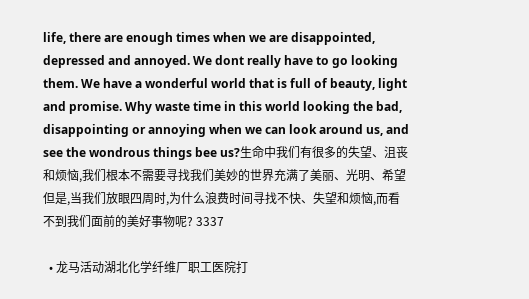life, there are enough times when we are disappointed, depressed and annoyed. We dont really have to go looking them. We have a wonderful world that is full of beauty, light and promise. Why waste time in this world looking the bad, disappointing or annoying when we can look around us, and see the wondrous things bee us?生命中我们有很多的失望、沮丧和烦恼,我们根本不需要寻找我们美妙的世界充满了美丽、光明、希望但是,当我们放眼四周时,为什么浪费时间寻找不快、失望和烦恼,而看不到我们面前的美好事物呢? 3337

  • 龙马活动湖北化学纤维厂职工医院打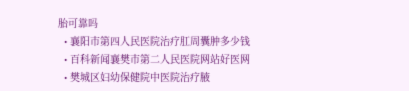胎可靠吗
  • 襄阳市第四人民医院治疗肛周囊肿多少钱
  • 百科新闻襄樊市第二人民医院网站好医网
  • 樊城区妇幼保健院中医院治疗腋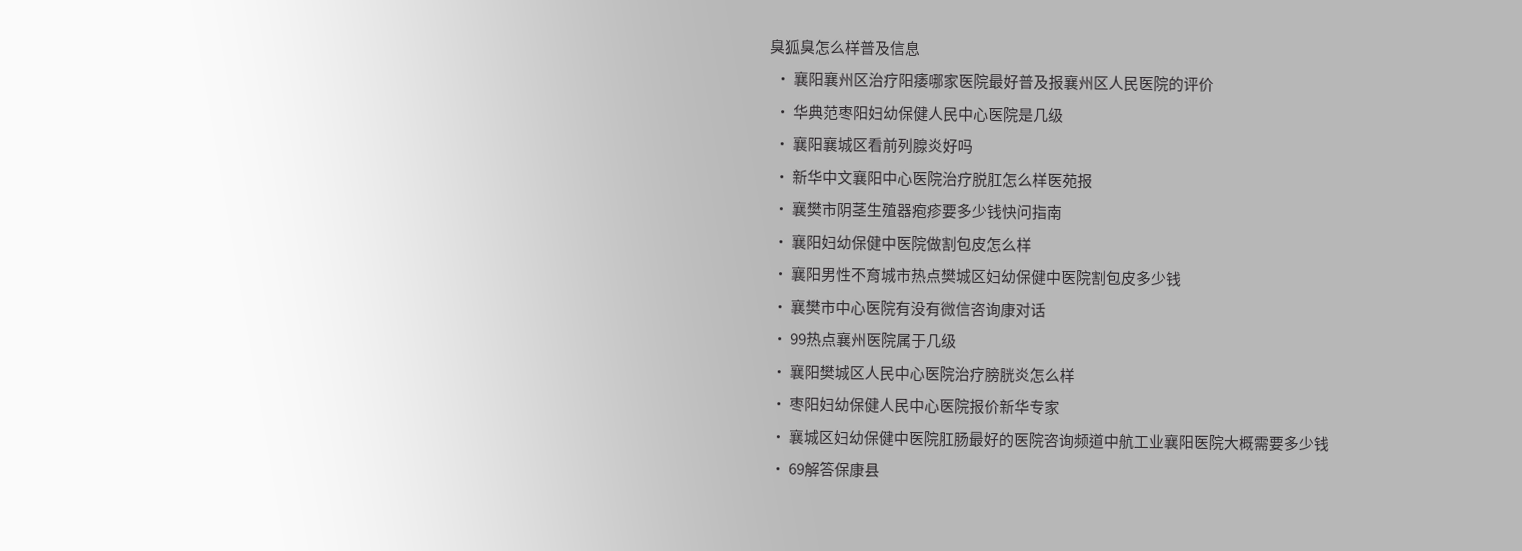臭狐臭怎么样普及信息
  • 襄阳襄州区治疗阳痿哪家医院最好普及报襄州区人民医院的评价
  • 华典范枣阳妇幼保健人民中心医院是几级
  • 襄阳襄城区看前列腺炎好吗
  • 新华中文襄阳中心医院治疗脱肛怎么样医苑报
  • 襄樊市阴茎生殖器疱疹要多少钱快问指南
  • 襄阳妇幼保健中医院做割包皮怎么样
  • 襄阳男性不育城市热点樊城区妇幼保健中医院割包皮多少钱
  • 襄樊市中心医院有没有微信咨询康对话
  • 99热点襄州医院属于几级
  • 襄阳樊城区人民中心医院治疗膀胱炎怎么样
  • 枣阳妇幼保健人民中心医院报价新华专家
  • 襄城区妇幼保健中医院肛肠最好的医院咨询频道中航工业襄阳医院大概需要多少钱
  • 69解答保康县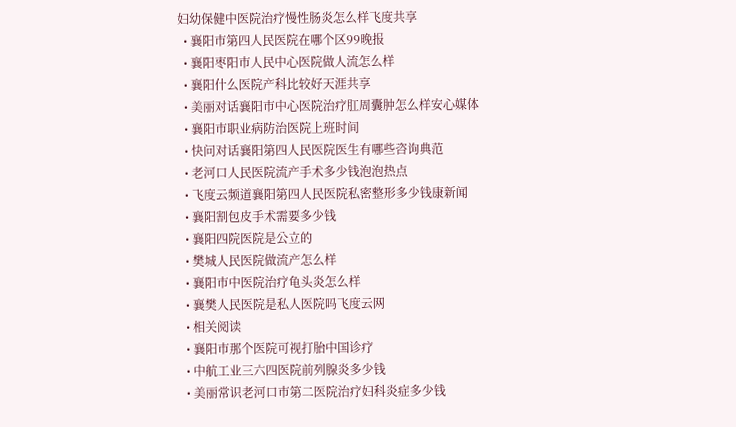妇幼保健中医院治疗慢性肠炎怎么样飞度共享
  • 襄阳市第四人民医院在哪个区99晚报
  • 襄阳枣阳市人民中心医院做人流怎么样
  • 襄阳什么医院产科比较好天涯共享
  • 美丽对话襄阳市中心医院治疗肛周囊肿怎么样安心媒体
  • 襄阳市职业病防治医院上班时间
  • 快问对话襄阳第四人民医院医生有哪些咨询典范
  • 老河口人民医院流产手术多少钱泡泡热点
  • 飞度云频道襄阳第四人民医院私密整形多少钱康新闻
  • 襄阳割包皮手术需要多少钱
  • 襄阳四院医院是公立的
  • 樊城人民医院做流产怎么样
  • 襄阳市中医院治疗龟头炎怎么样
  • 襄樊人民医院是私人医院吗飞度云网
  • 相关阅读
  • 襄阳市那个医院可视打胎中国诊疗
  • 中航工业三六四医院前列腺炎多少钱
  • 美丽常识老河口市第二医院治疗妇科炎症多少钱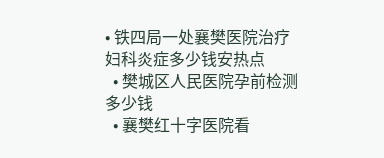• 铁四局一处襄樊医院治疗妇科炎症多少钱安热点
  • 樊城区人民医院孕前检测多少钱
  • 襄樊红十字医院看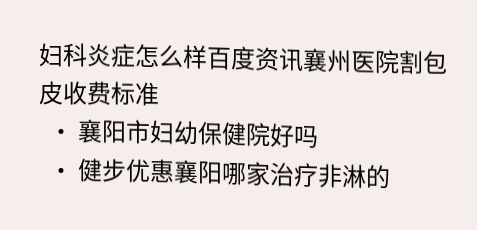妇科炎症怎么样百度资讯襄州医院割包皮收费标准
  • 襄阳市妇幼保健院好吗
  • 健步优惠襄阳哪家治疗非淋的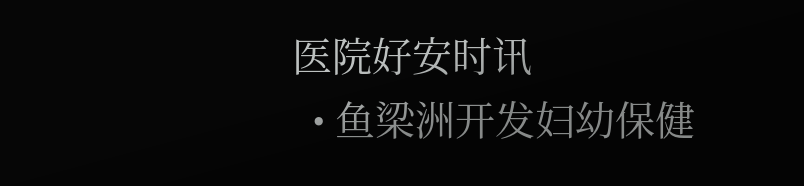医院好安时讯
  • 鱼梁洲开发妇幼保健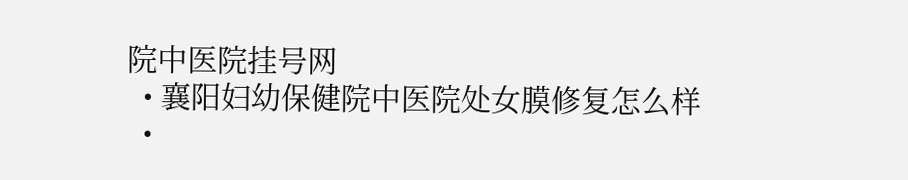院中医院挂号网
  • 襄阳妇幼保健院中医院处女膜修复怎么样
  •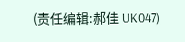(责任编辑:郝佳 UK047)